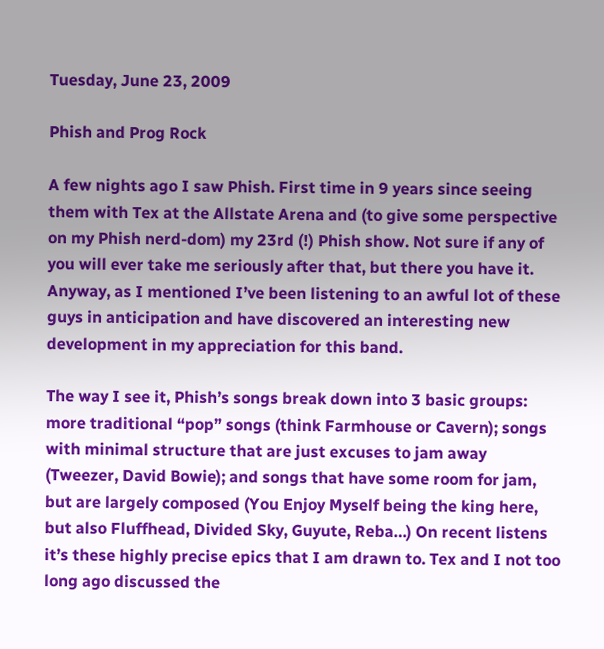Tuesday, June 23, 2009

Phish and Prog Rock

A few nights ago I saw Phish. First time in 9 years since seeing them with Tex at the Allstate Arena and (to give some perspective on my Phish nerd-dom) my 23rd (!) Phish show. Not sure if any of you will ever take me seriously after that, but there you have it. Anyway, as I mentioned I’ve been listening to an awful lot of these guys in anticipation and have discovered an interesting new development in my appreciation for this band.

The way I see it, Phish’s songs break down into 3 basic groups: more traditional “pop” songs (think Farmhouse or Cavern); songs with minimal structure that are just excuses to jam away (Tweezer, David Bowie); and songs that have some room for jam, but are largely composed (You Enjoy Myself being the king here, but also Fluffhead, Divided Sky, Guyute, Reba…) On recent listens it’s these highly precise epics that I am drawn to. Tex and I not too long ago discussed the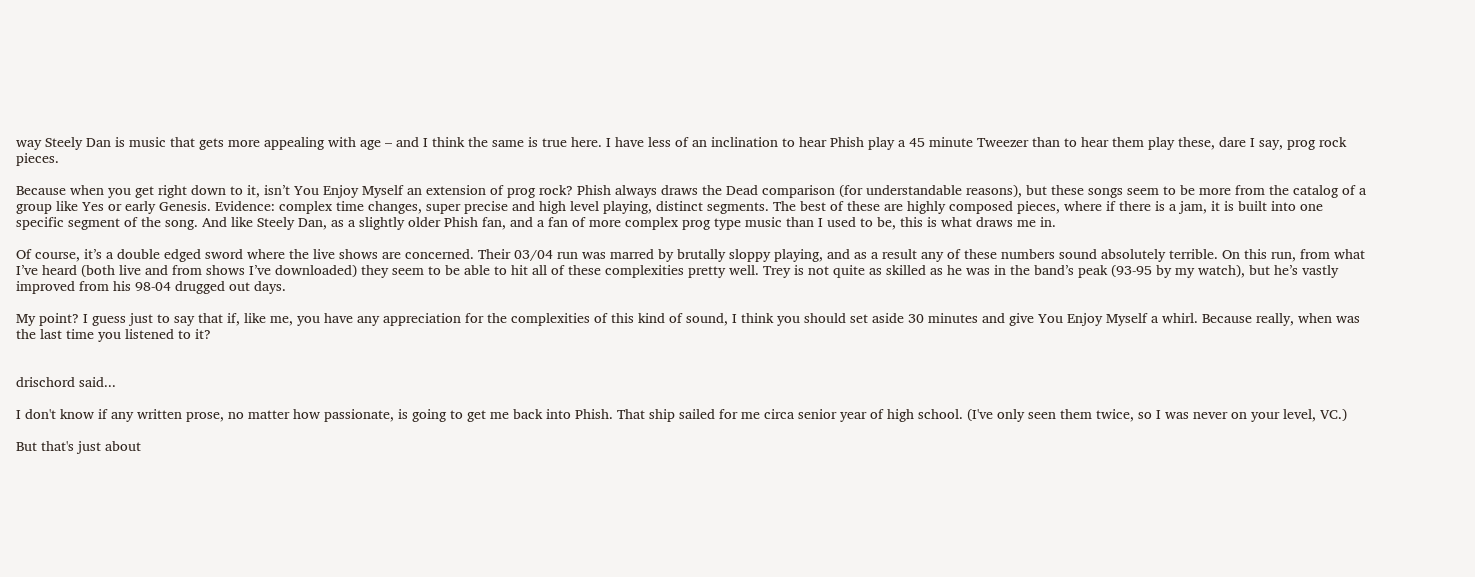way Steely Dan is music that gets more appealing with age – and I think the same is true here. I have less of an inclination to hear Phish play a 45 minute Tweezer than to hear them play these, dare I say, prog rock pieces.

Because when you get right down to it, isn’t You Enjoy Myself an extension of prog rock? Phish always draws the Dead comparison (for understandable reasons), but these songs seem to be more from the catalog of a group like Yes or early Genesis. Evidence: complex time changes, super precise and high level playing, distinct segments. The best of these are highly composed pieces, where if there is a jam, it is built into one specific segment of the song. And like Steely Dan, as a slightly older Phish fan, and a fan of more complex prog type music than I used to be, this is what draws me in.

Of course, it’s a double edged sword where the live shows are concerned. Their 03/04 run was marred by brutally sloppy playing, and as a result any of these numbers sound absolutely terrible. On this run, from what I’ve heard (both live and from shows I’ve downloaded) they seem to be able to hit all of these complexities pretty well. Trey is not quite as skilled as he was in the band’s peak (93-95 by my watch), but he’s vastly improved from his 98-04 drugged out days.

My point? I guess just to say that if, like me, you have any appreciation for the complexities of this kind of sound, I think you should set aside 30 minutes and give You Enjoy Myself a whirl. Because really, when was the last time you listened to it?


drischord said...

I don't know if any written prose, no matter how passionate, is going to get me back into Phish. That ship sailed for me circa senior year of high school. (I've only seen them twice, so I was never on your level, VC.)

But that's just about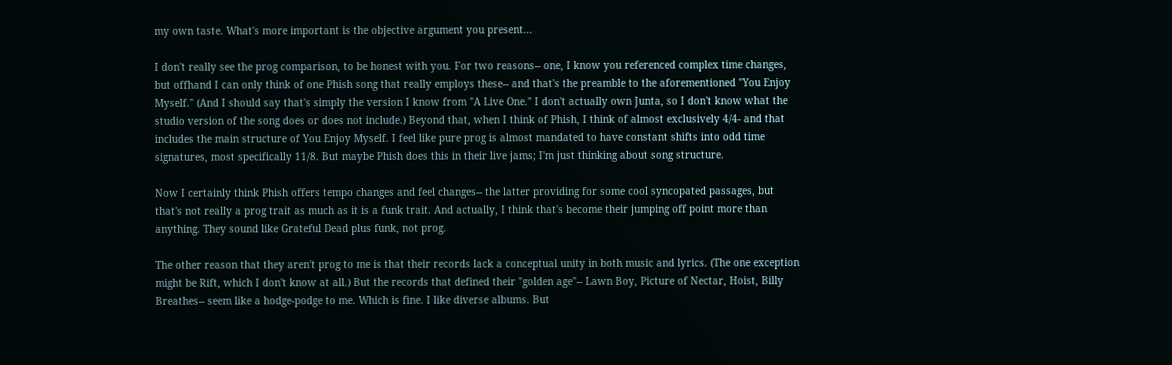my own taste. What's more important is the objective argument you present...

I don't really see the prog comparison, to be honest with you. For two reasons-- one, I know you referenced complex time changes, but offhand I can only think of one Phish song that really employs these-- and that's the preamble to the aforementioned "You Enjoy Myself." (And I should say that's simply the version I know from "A Live One." I don't actually own Junta, so I don't know what the studio version of the song does or does not include.) Beyond that, when I think of Phish, I think of almost exclusively 4/4- and that includes the main structure of You Enjoy Myself. I feel like pure prog is almost mandated to have constant shifts into odd time signatures, most specifically 11/8. But maybe Phish does this in their live jams; I'm just thinking about song structure.

Now I certainly think Phish offers tempo changes and feel changes-- the latter providing for some cool syncopated passages, but that's not really a prog trait as much as it is a funk trait. And actually, I think that's become their jumping off point more than anything. They sound like Grateful Dead plus funk, not prog.

The other reason that they aren't prog to me is that their records lack a conceptual unity in both music and lyrics. (The one exception might be Rift, which I don't know at all.) But the records that defined their "golden age"-- Lawn Boy, Picture of Nectar, Hoist, Billy Breathes-- seem like a hodge-podge to me. Which is fine. I like diverse albums. But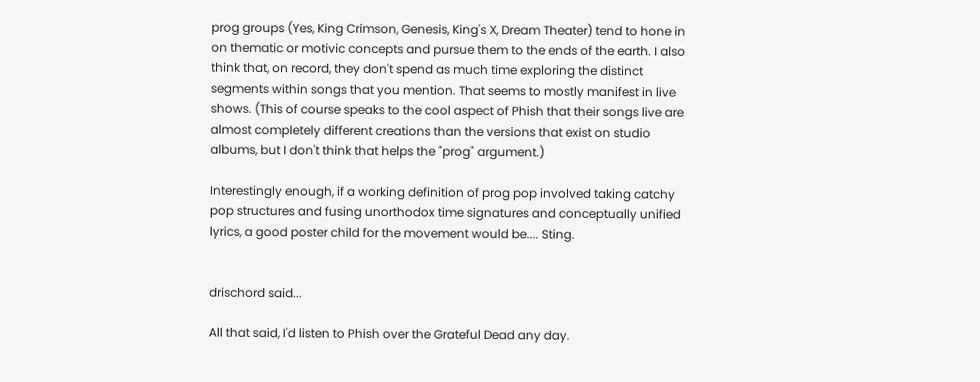prog groups (Yes, King Crimson, Genesis, King's X, Dream Theater) tend to hone in on thematic or motivic concepts and pursue them to the ends of the earth. I also think that, on record, they don't spend as much time exploring the distinct segments within songs that you mention. That seems to mostly manifest in live shows. (This of course speaks to the cool aspect of Phish that their songs live are almost completely different creations than the versions that exist on studio albums, but I don't think that helps the "prog" argument.)

Interestingly enough, if a working definition of prog pop involved taking catchy pop structures and fusing unorthodox time signatures and conceptually unified lyrics, a good poster child for the movement would be.... Sting.


drischord said...

All that said, I'd listen to Phish over the Grateful Dead any day.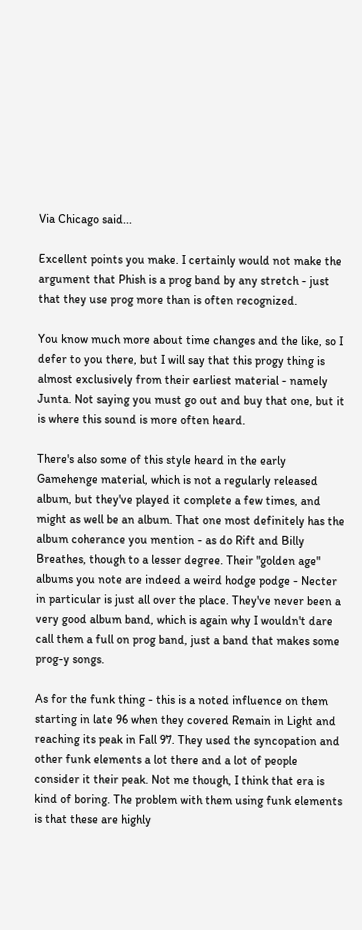Via Chicago said...

Excellent points you make. I certainly would not make the argument that Phish is a prog band by any stretch - just that they use prog more than is often recognized.

You know much more about time changes and the like, so I defer to you there, but I will say that this progy thing is almost exclusively from their earliest material - namely Junta. Not saying you must go out and buy that one, but it is where this sound is more often heard.

There's also some of this style heard in the early Gamehenge material, which is not a regularly released album, but they've played it complete a few times, and might as well be an album. That one most definitely has the album coherance you mention - as do Rift and Billy Breathes, though to a lesser degree. Their "golden age" albums you note are indeed a weird hodge podge - Necter in particular is just all over the place. They've never been a very good album band, which is again why I wouldn't dare call them a full on prog band, just a band that makes some prog-y songs.

As for the funk thing - this is a noted influence on them starting in late 96 when they covered Remain in Light and reaching its peak in Fall 97. They used the syncopation and other funk elements a lot there and a lot of people consider it their peak. Not me though, I think that era is kind of boring. The problem with them using funk elements is that these are highly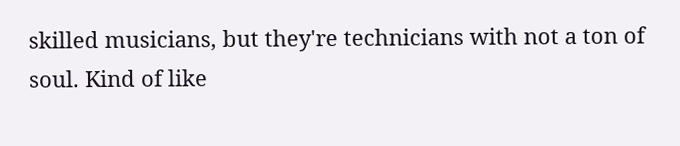skilled musicians, but they're technicians with not a ton of soul. Kind of like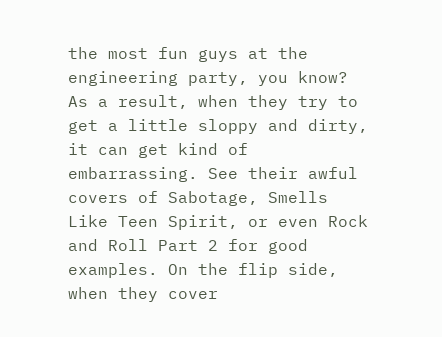the most fun guys at the engineering party, you know? As a result, when they try to get a little sloppy and dirty, it can get kind of embarrassing. See their awful covers of Sabotage, Smells Like Teen Spirit, or even Rock and Roll Part 2 for good examples. On the flip side, when they cover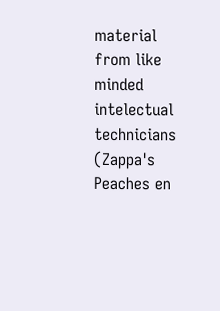material from like minded intelectual technicians (Zappa's Peaches en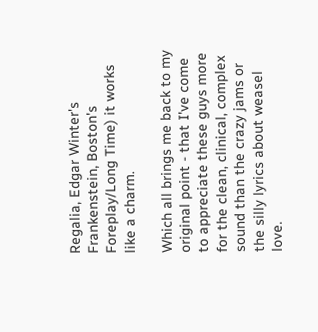Regalia, Edgar Winter's Frankenstein, Boston's Foreplay/Long Time) it works like a charm.

Which all brings me back to my original point - that I've come to appreciate these guys more for the clean, clinical, complex sound than the crazy jams or the silly lyrics about weasel love.